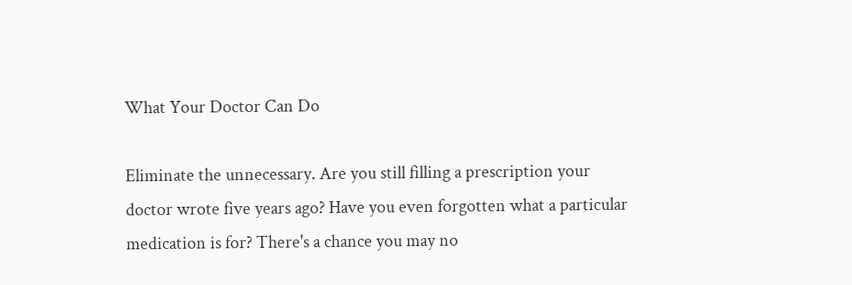What Your Doctor Can Do

Eliminate the unnecessary. Are you still filling a prescription your doctor wrote five years ago? Have you even forgotten what a particular medication is for? There's a chance you may no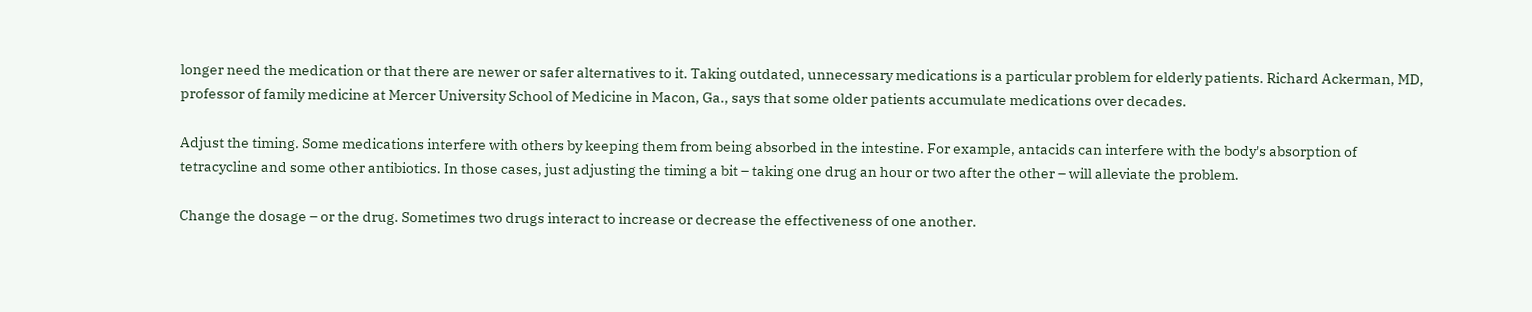longer need the medication or that there are newer or safer alternatives to it. Taking outdated, unnecessary medications is a particular problem for elderly patients. Richard Ackerman, MD, professor of family medicine at Mercer University School of Medicine in Macon, Ga., says that some older patients accumulate medications over decades.

Adjust the timing. Some medications interfere with others by keeping them from being absorbed in the intestine. For example, antacids can interfere with the body's absorption of tetracycline and some other antibiotics. In those cases, just adjusting the timing a bit – taking one drug an hour or two after the other – will alleviate the problem.

Change the dosage – or the drug. Sometimes two drugs interact to increase or decrease the effectiveness of one another.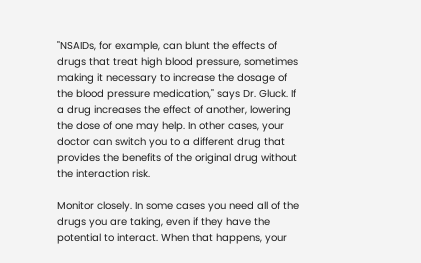"NSAIDs, for example, can blunt the effects of drugs that treat high blood pressure, sometimes making it necessary to increase the dosage of the blood pressure medication," says Dr. Gluck. If a drug increases the effect of another, lowering the dose of one may help. In other cases, your doctor can switch you to a different drug that provides the benefits of the original drug without the interaction risk.

Monitor closely. In some cases you need all of the drugs you are taking, even if they have the potential to interact. When that happens, your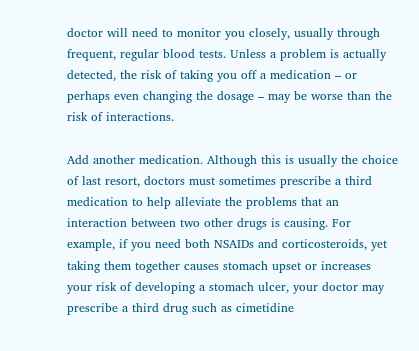doctor will need to monitor you closely, usually through frequent, regular blood tests. Unless a problem is actually detected, the risk of taking you off a medication – or perhaps even changing the dosage – may be worse than the risk of interactions.

Add another medication. Although this is usually the choice of last resort, doctors must sometimes prescribe a third medication to help alleviate the problems that an interaction between two other drugs is causing. For example, if you need both NSAIDs and corticosteroids, yet taking them together causes stomach upset or increases your risk of developing a stomach ulcer, your doctor may prescribe a third drug such as cimetidine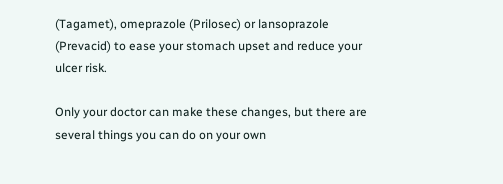(Tagamet), omeprazole (Prilosec) or lansoprazole (Prevacid) to ease your stomach upset and reduce your ulcer risk.

Only your doctor can make these changes, but there are several things you can do on your own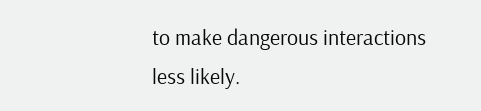to make dangerous interactions less likely.